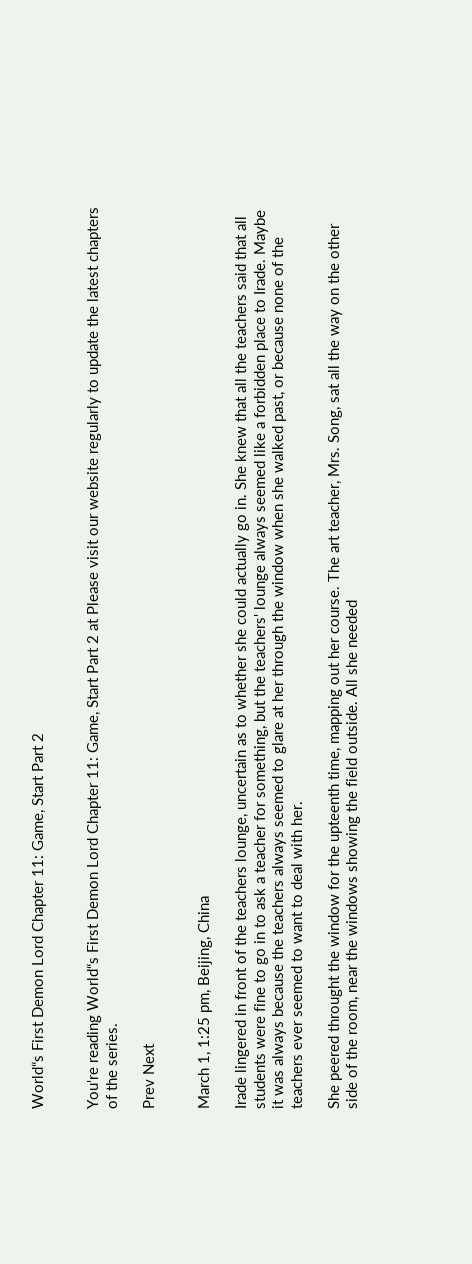World“s First Demon Lord Chapter 11: Game, Start Part 2


You're reading World“s First Demon Lord Chapter 11: Game, Start Part 2 at Please visit our website regularly to update the latest chapters of the series.

Prev Next


March 1, 1:25 pm, Beijing, China

Irade lingered in front of the teachers lounge, uncertain as to whether she could actually go in. She knew that all the teachers said that all students were fine to go in to ask a teacher for something, but the teachers' lounge always seemed like a forbidden place to Irade. Maybe it was always because the teachers always seemed to glare at her through the window when she walked past, or because none of the teachers ever seemed to want to deal with her.

She peered throught the window for the upteenth time, mapping out her course. The art teacher, Mrs. Song, sat all the way on the other side of the room, near the windows showing the field outside. All she needed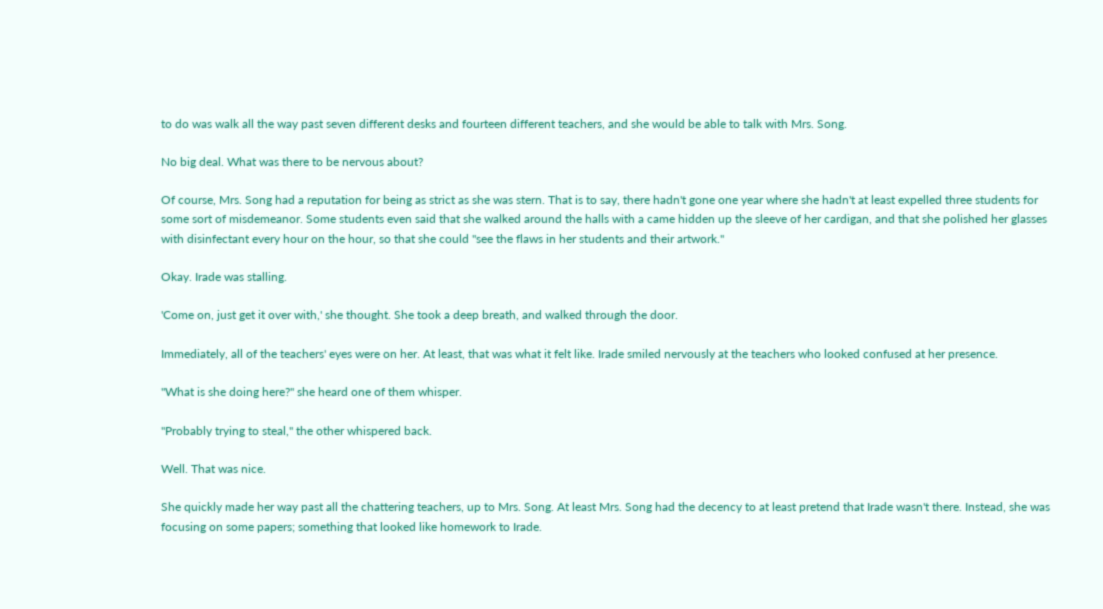to do was walk all the way past seven different desks and fourteen different teachers, and she would be able to talk with Mrs. Song.

No big deal. What was there to be nervous about?

Of course, Mrs. Song had a reputation for being as strict as she was stern. That is to say, there hadn't gone one year where she hadn't at least expelled three students for some sort of misdemeanor. Some students even said that she walked around the halls with a came hidden up the sleeve of her cardigan, and that she polished her glasses with disinfectant every hour on the hour, so that she could "see the flaws in her students and their artwork."

Okay. Irade was stalling.

'Come on, just get it over with,' she thought. She took a deep breath, and walked through the door.

Immediately, all of the teachers' eyes were on her. At least, that was what it felt like. Irade smiled nervously at the teachers who looked confused at her presence.

"What is she doing here?" she heard one of them whisper.

"Probably trying to steal," the other whispered back.

Well. That was nice.

She quickly made her way past all the chattering teachers, up to Mrs. Song. At least Mrs. Song had the decency to at least pretend that Irade wasn't there. Instead, she was focusing on some papers; something that looked like homework to Irade.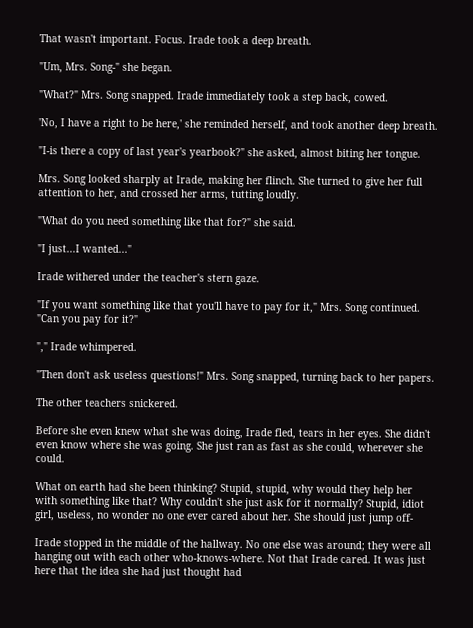That wasn't important. Focus. Irade took a deep breath.

"Um, Mrs. Song-" she began.

"What?" Mrs. Song snapped. Irade immediately took a step back, cowed.

'No, I have a right to be here,' she reminded herself, and took another deep breath.

"I-is there a copy of last year's yearbook?" she asked, almost biting her tongue.

Mrs. Song looked sharply at Irade, making her flinch. She turned to give her full attention to her, and crossed her arms, tutting loudly.

"What do you need something like that for?" she said.

"I just...I wanted..."

Irade withered under the teacher's stern gaze.

"If you want something like that you'll have to pay for it," Mrs. Song continued. "Can you pay for it?"

"," Irade whimpered.

"Then don't ask useless questions!" Mrs. Song snapped, turning back to her papers.

The other teachers snickered.

Before she even knew what she was doing, Irade fled, tears in her eyes. She didn't even know where she was going. She just ran as fast as she could, wherever she could.

What on earth had she been thinking? Stupid, stupid, why would they help her with something like that? Why couldn't she just ask for it normally? Stupid, idiot girl, useless, no wonder no one ever cared about her. She should just jump off-

Irade stopped in the middle of the hallway. No one else was around; they were all hanging out with each other who-knows-where. Not that Irade cared. It was just here that the idea she had just thought had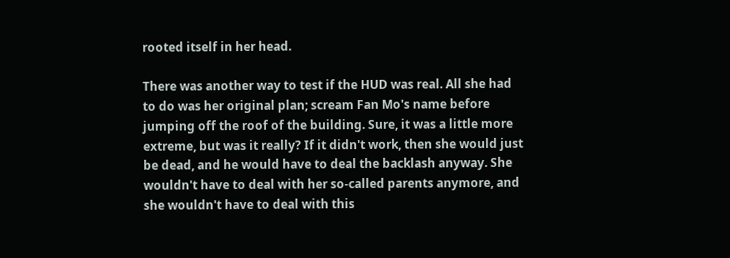rooted itself in her head.

There was another way to test if the HUD was real. All she had to do was her original plan; scream Fan Mo's name before jumping off the roof of the building. Sure, it was a little more extreme, but was it really? If it didn't work, then she would just be dead, and he would have to deal the backlash anyway. She wouldn't have to deal with her so-called parents anymore, and she wouldn't have to deal with this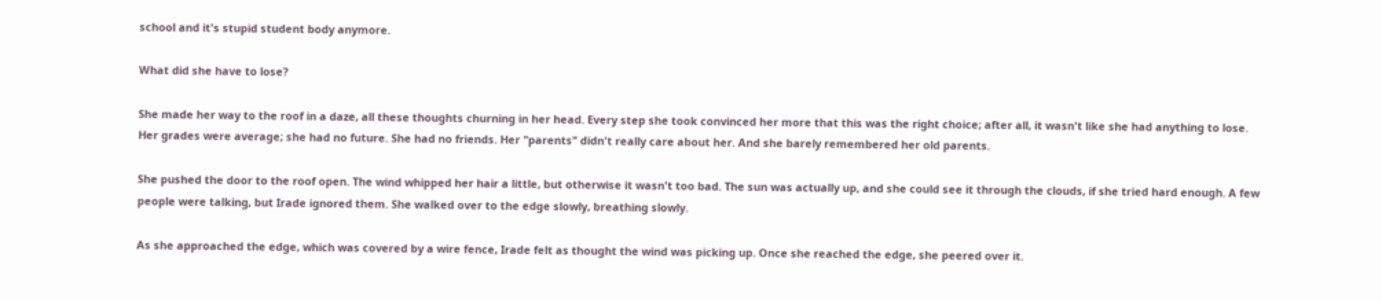school and it's stupid student body anymore.

What did she have to lose?

She made her way to the roof in a daze, all these thoughts churning in her head. Every step she took convinced her more that this was the right choice; after all, it wasn't like she had anything to lose. Her grades were average; she had no future. She had no friends. Her "parents" didn't really care about her. And she barely remembered her old parents.

She pushed the door to the roof open. The wind whipped her hair a little, but otherwise it wasn't too bad. The sun was actually up, and she could see it through the clouds, if she tried hard enough. A few people were talking, but Irade ignored them. She walked over to the edge slowly, breathing slowly.

As she approached the edge, which was covered by a wire fence, Irade felt as thought the wind was picking up. Once she reached the edge, she peered over it.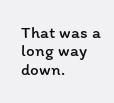That was a long way down.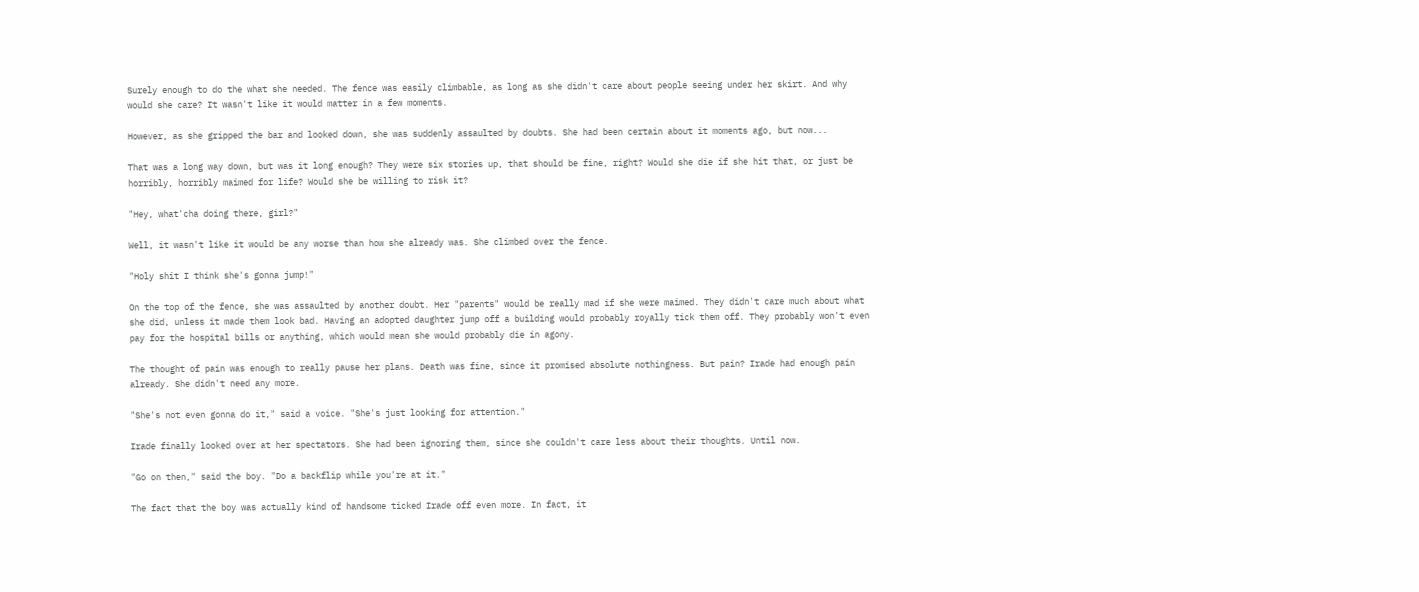Surely enough to do the what she needed. The fence was easily climbable, as long as she didn't care about people seeing under her skirt. And why would she care? It wasn't like it would matter in a few moments.

However, as she gripped the bar and looked down, she was suddenly assaulted by doubts. She had been certain about it moments ago, but now...

That was a long way down, but was it long enough? They were six stories up, that should be fine, right? Would she die if she hit that, or just be horribly, horribly maimed for life? Would she be willing to risk it?

"Hey, what'cha doing there, girl?"

Well, it wasn't like it would be any worse than how she already was. She climbed over the fence.

"Holy shit I think she's gonna jump!"

On the top of the fence, she was assaulted by another doubt. Her "parents" would be really mad if she were maimed. They didn't care much about what she did, unless it made them look bad. Having an adopted daughter jump off a building would probably royally tick them off. They probably won't even pay for the hospital bills or anything, which would mean she would probably die in agony.

The thought of pain was enough to really pause her plans. Death was fine, since it promised absolute nothingness. But pain? Irade had enough pain already. She didn't need any more.

"She's not even gonna do it," said a voice. "She's just looking for attention."

Irade finally looked over at her spectators. She had been ignoring them, since she couldn't care less about their thoughts. Until now.

"Go on then," said the boy. "Do a backflip while you're at it."

The fact that the boy was actually kind of handsome ticked Irade off even more. In fact, it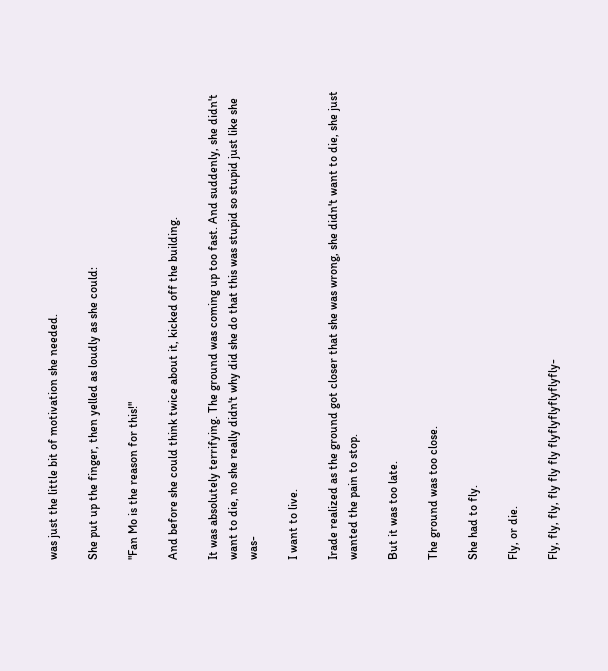was just the little bit of motivation she needed.

She put up the finger, then yelled as loudly as she could:

"Fan Mo is the reason for this!"

And before she could think twice about it, kicked off the building.

It was absolutely terrifying. The ground was coming up too fast. And suddenly, she didn't want to die, no she really didn't why did she do that this was stupid so stupid just like she was-

I want to live.

Irade realized as the ground got closer that she was wrong, she didn't want to die, she just wanted the pain to stop.

But it was too late.

The ground was too close.

She had to fly.

Fly, or die.

Fly, fly, fly, fly fly fly flyflyflyflyflyfly-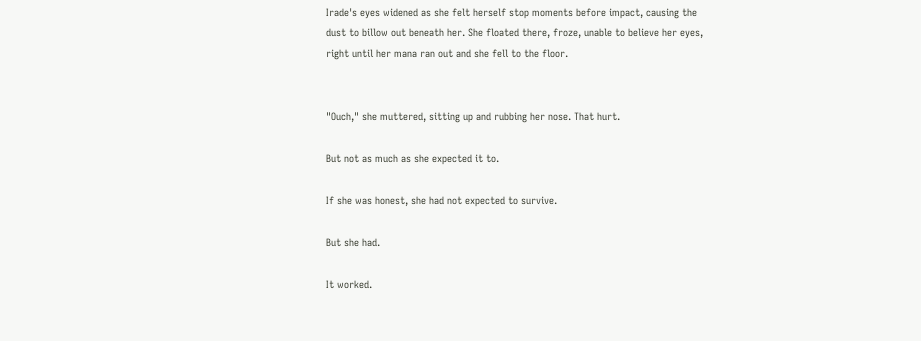Irade's eyes widened as she felt herself stop moments before impact, causing the dust to billow out beneath her. She floated there, froze, unable to believe her eyes, right until her mana ran out and she fell to the floor.


"Ouch," she muttered, sitting up and rubbing her nose. That hurt.

But not as much as she expected it to.

If she was honest, she had not expected to survive.

But she had.

It worked.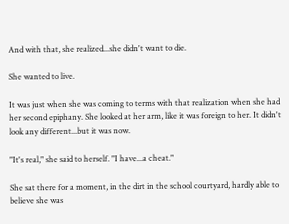And with that, she realized...she didn't want to die.

She wanted to live.

It was just when she was coming to terms with that realization when she had her second epiphany. She looked at her arm, like it was foreign to her. It didn't look any different...but it was now.

"It's real," she said to herself. "I have...a cheat."

She sat there for a moment, in the dirt in the school courtyard, hardly able to believe she was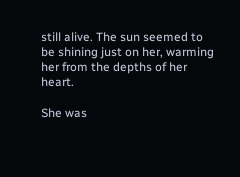still alive. The sun seemed to be shining just on her, warming her from the depths of her heart.

She was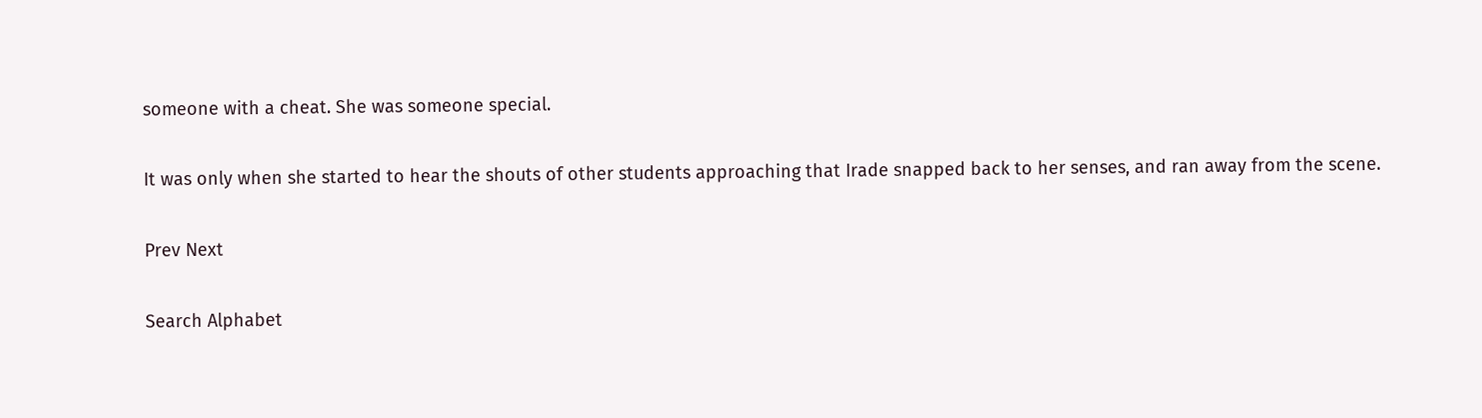someone with a cheat. She was someone special.

It was only when she started to hear the shouts of other students approaching that Irade snapped back to her senses, and ran away from the scene.

Prev Next

Search Alphabet